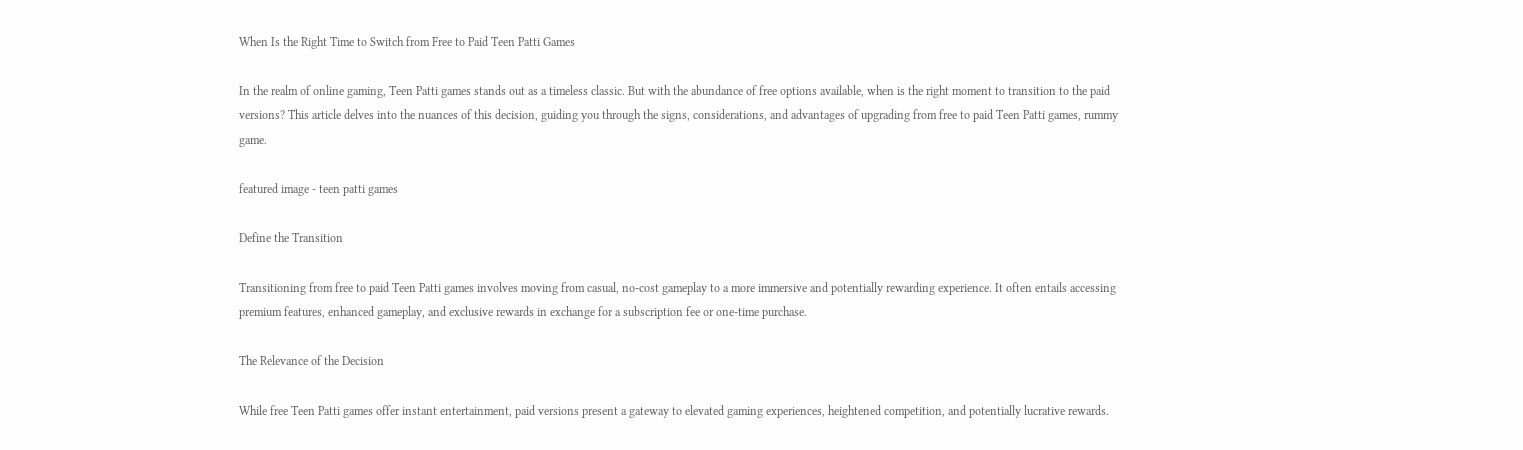When Is the Right Time to Switch from Free to Paid Teen Patti Games

In the realm of online gaming, Teen Patti games stands out as a timeless classic. But with the abundance of free options available, when is the right moment to transition to the paid versions? This article delves into the nuances of this decision, guiding you through the signs, considerations, and advantages of upgrading from free to paid Teen Patti games, rummy game.

featured image - teen patti games

Define the Transition

Transitioning from free to paid Teen Patti games involves moving from casual, no-cost gameplay to a more immersive and potentially rewarding experience. It often entails accessing premium features, enhanced gameplay, and exclusive rewards in exchange for a subscription fee or one-time purchase.

The Relevance of the Decision

While free Teen Patti games offer instant entertainment, paid versions present a gateway to elevated gaming experiences, heightened competition, and potentially lucrative rewards.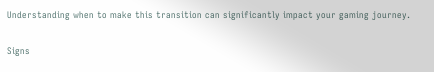Understanding when to make this transition can significantly impact your gaming journey.

Signs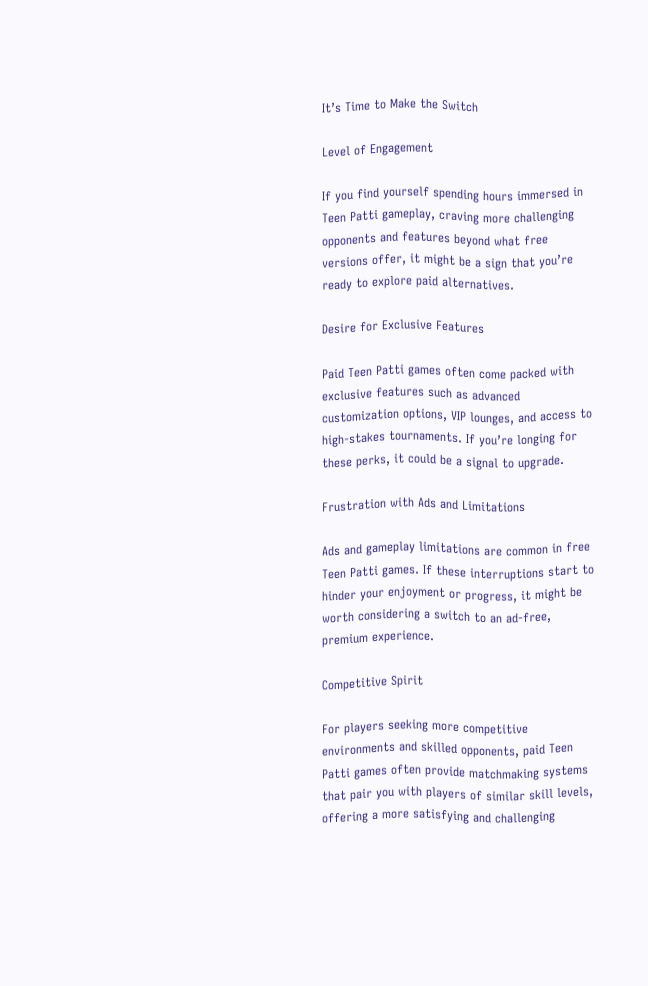It’s Time to Make the Switch

Level of Engagement

If you find yourself spending hours immersed in Teen Patti gameplay, craving more challenging opponents and features beyond what free versions offer, it might be a sign that you’re ready to explore paid alternatives.

Desire for Exclusive Features

Paid Teen Patti games often come packed with exclusive features such as advanced customization options, VIP lounges, and access to high-stakes tournaments. If you’re longing for these perks, it could be a signal to upgrade.

Frustration with Ads and Limitations

Ads and gameplay limitations are common in free Teen Patti games. If these interruptions start to hinder your enjoyment or progress, it might be worth considering a switch to an ad-free, premium experience.

Competitive Spirit

For players seeking more competitive environments and skilled opponents, paid Teen Patti games often provide matchmaking systems that pair you with players of similar skill levels, offering a more satisfying and challenging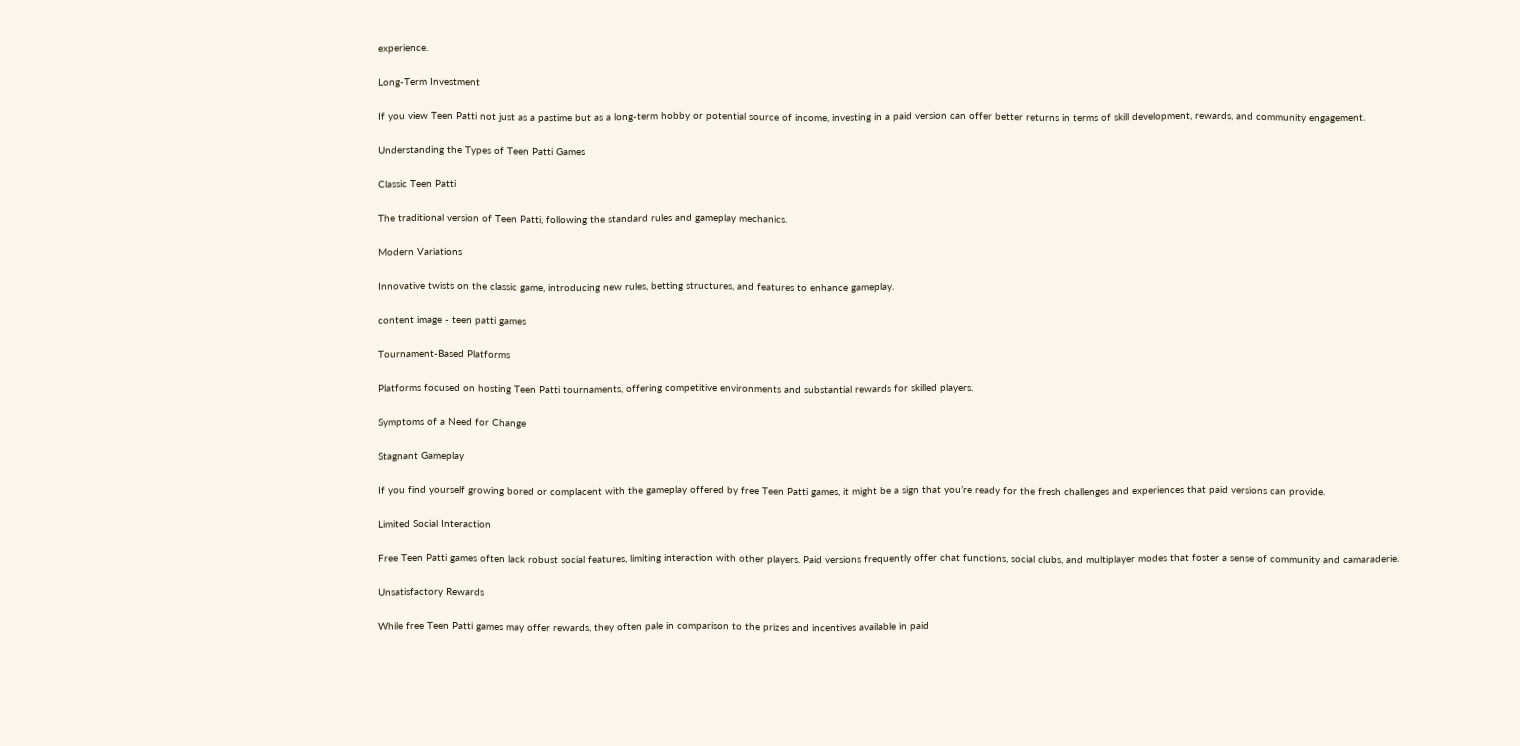experience.

Long-Term Investment

If you view Teen Patti not just as a pastime but as a long-term hobby or potential source of income, investing in a paid version can offer better returns in terms of skill development, rewards, and community engagement.

Understanding the Types of Teen Patti Games

Classic Teen Patti

The traditional version of Teen Patti, following the standard rules and gameplay mechanics.

Modern Variations

Innovative twists on the classic game, introducing new rules, betting structures, and features to enhance gameplay.

content image - teen patti games

Tournament-Based Platforms

Platforms focused on hosting Teen Patti tournaments, offering competitive environments and substantial rewards for skilled players.

Symptoms of a Need for Change

Stagnant Gameplay

If you find yourself growing bored or complacent with the gameplay offered by free Teen Patti games, it might be a sign that you’re ready for the fresh challenges and experiences that paid versions can provide.

Limited Social Interaction

Free Teen Patti games often lack robust social features, limiting interaction with other players. Paid versions frequently offer chat functions, social clubs, and multiplayer modes that foster a sense of community and camaraderie.

Unsatisfactory Rewards

While free Teen Patti games may offer rewards, they often pale in comparison to the prizes and incentives available in paid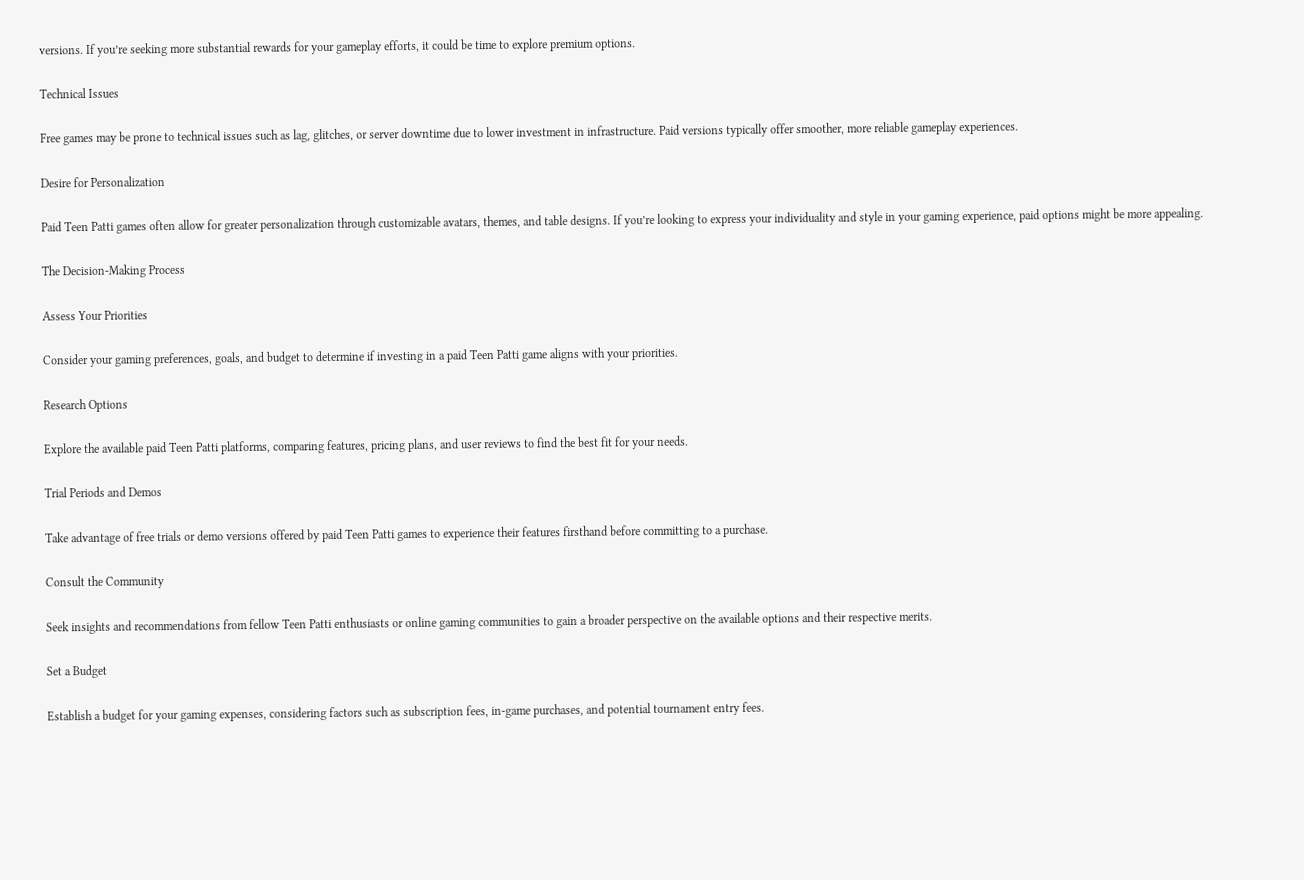versions. If you’re seeking more substantial rewards for your gameplay efforts, it could be time to explore premium options.

Technical Issues

Free games may be prone to technical issues such as lag, glitches, or server downtime due to lower investment in infrastructure. Paid versions typically offer smoother, more reliable gameplay experiences.

Desire for Personalization

Paid Teen Patti games often allow for greater personalization through customizable avatars, themes, and table designs. If you’re looking to express your individuality and style in your gaming experience, paid options might be more appealing.

The Decision-Making Process

Assess Your Priorities

Consider your gaming preferences, goals, and budget to determine if investing in a paid Teen Patti game aligns with your priorities.

Research Options

Explore the available paid Teen Patti platforms, comparing features, pricing plans, and user reviews to find the best fit for your needs.

Trial Periods and Demos

Take advantage of free trials or demo versions offered by paid Teen Patti games to experience their features firsthand before committing to a purchase.

Consult the Community

Seek insights and recommendations from fellow Teen Patti enthusiasts or online gaming communities to gain a broader perspective on the available options and their respective merits.

Set a Budget

Establish a budget for your gaming expenses, considering factors such as subscription fees, in-game purchases, and potential tournament entry fees.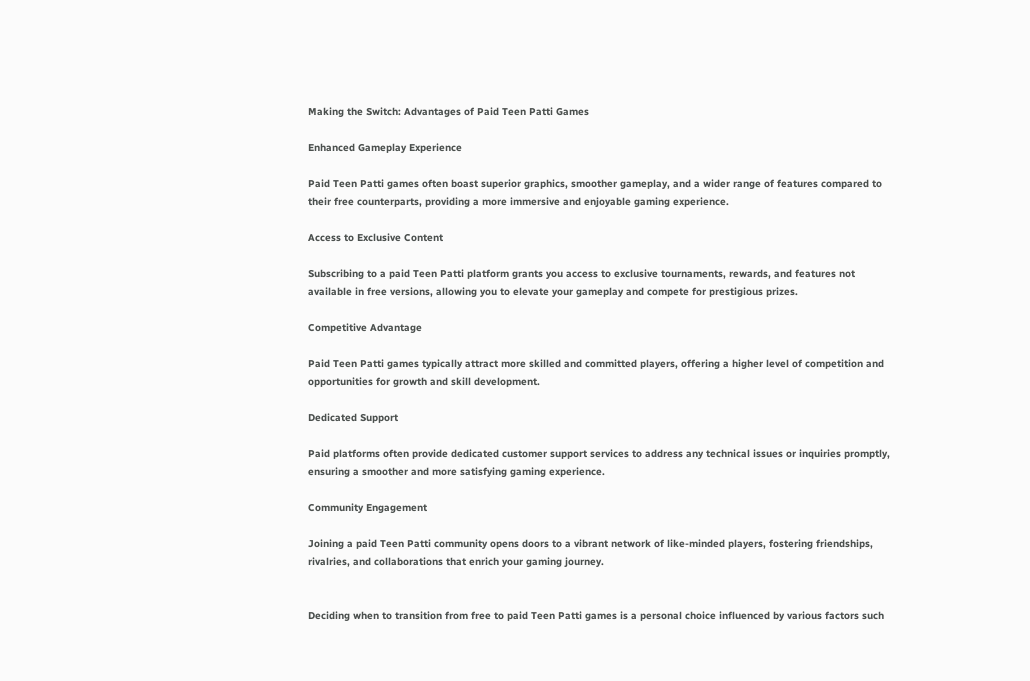Making the Switch: Advantages of Paid Teen Patti Games

Enhanced Gameplay Experience

Paid Teen Patti games often boast superior graphics, smoother gameplay, and a wider range of features compared to their free counterparts, providing a more immersive and enjoyable gaming experience.

Access to Exclusive Content

Subscribing to a paid Teen Patti platform grants you access to exclusive tournaments, rewards, and features not available in free versions, allowing you to elevate your gameplay and compete for prestigious prizes.

Competitive Advantage

Paid Teen Patti games typically attract more skilled and committed players, offering a higher level of competition and opportunities for growth and skill development.

Dedicated Support

Paid platforms often provide dedicated customer support services to address any technical issues or inquiries promptly, ensuring a smoother and more satisfying gaming experience.

Community Engagement

Joining a paid Teen Patti community opens doors to a vibrant network of like-minded players, fostering friendships, rivalries, and collaborations that enrich your gaming journey.


Deciding when to transition from free to paid Teen Patti games is a personal choice influenced by various factors such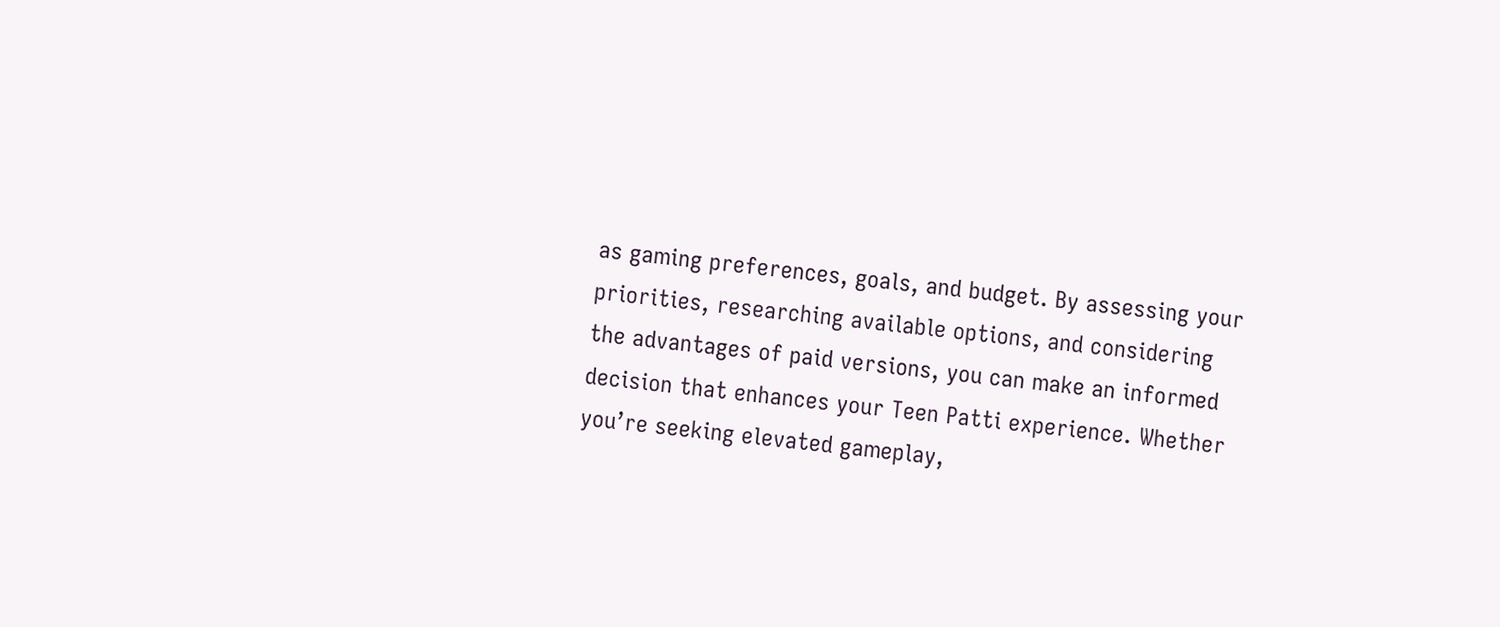as gaming preferences, goals, and budget. By assessing your priorities, researching available options, and considering the advantages of paid versions, you can make an informed decision that enhances your Teen Patti experience. Whether you’re seeking elevated gameplay,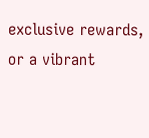exclusive rewards, or a vibrant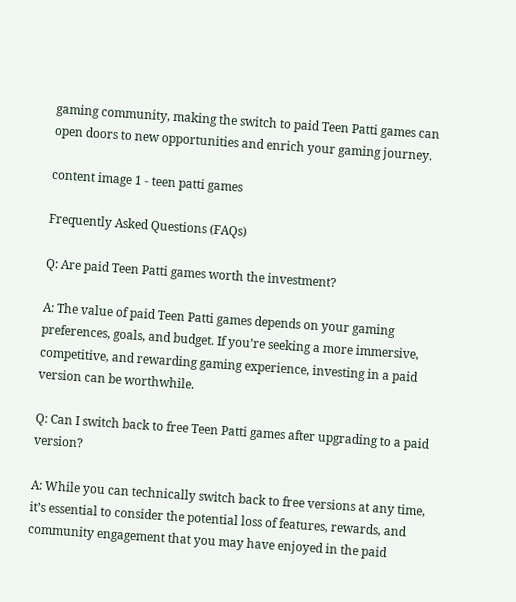gaming community, making the switch to paid Teen Patti games can open doors to new opportunities and enrich your gaming journey.

content image 1 - teen patti games

Frequently Asked Questions (FAQs)

Q: Are paid Teen Patti games worth the investment?

A: The value of paid Teen Patti games depends on your gaming preferences, goals, and budget. If you’re seeking a more immersive, competitive, and rewarding gaming experience, investing in a paid version can be worthwhile.

Q: Can I switch back to free Teen Patti games after upgrading to a paid version?

A: While you can technically switch back to free versions at any time, it’s essential to consider the potential loss of features, rewards, and community engagement that you may have enjoyed in the paid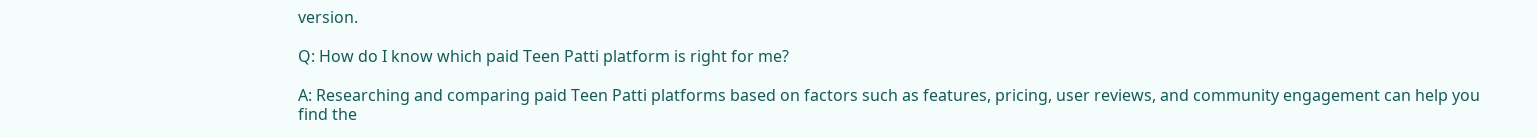version.

Q: How do I know which paid Teen Patti platform is right for me?

A: Researching and comparing paid Teen Patti platforms based on factors such as features, pricing, user reviews, and community engagement can help you find the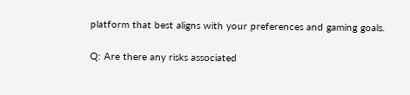platform that best aligns with your preferences and gaming goals.

Q: Are there any risks associated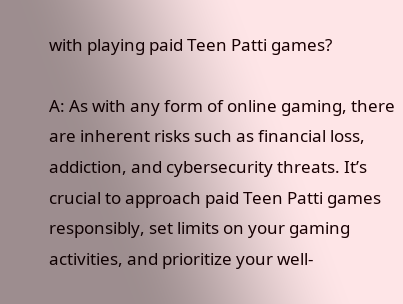with playing paid Teen Patti games?

A: As with any form of online gaming, there are inherent risks such as financial loss, addiction, and cybersecurity threats. It’s crucial to approach paid Teen Patti games responsibly, set limits on your gaming activities, and prioritize your well-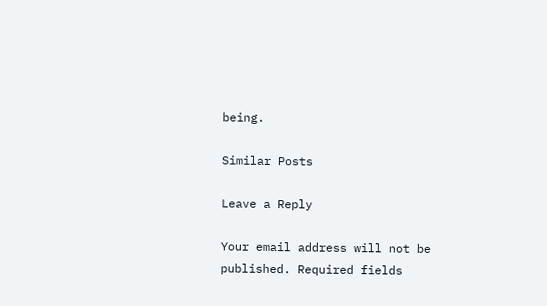being.

Similar Posts

Leave a Reply

Your email address will not be published. Required fields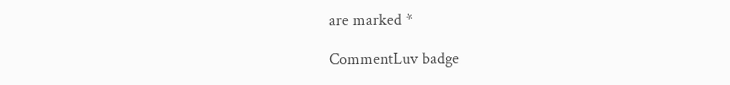are marked *

CommentLuv badge